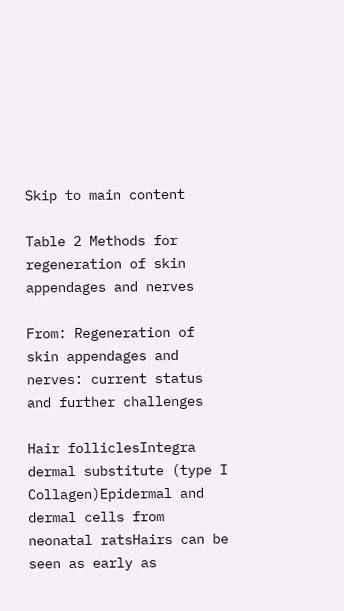Skip to main content

Table 2 Methods for regeneration of skin appendages and nerves

From: Regeneration of skin appendages and nerves: current status and further challenges

Hair folliclesIntegra dermal substitute (type I Collagen)Epidermal and dermal cells from neonatal ratsHairs can be seen as early as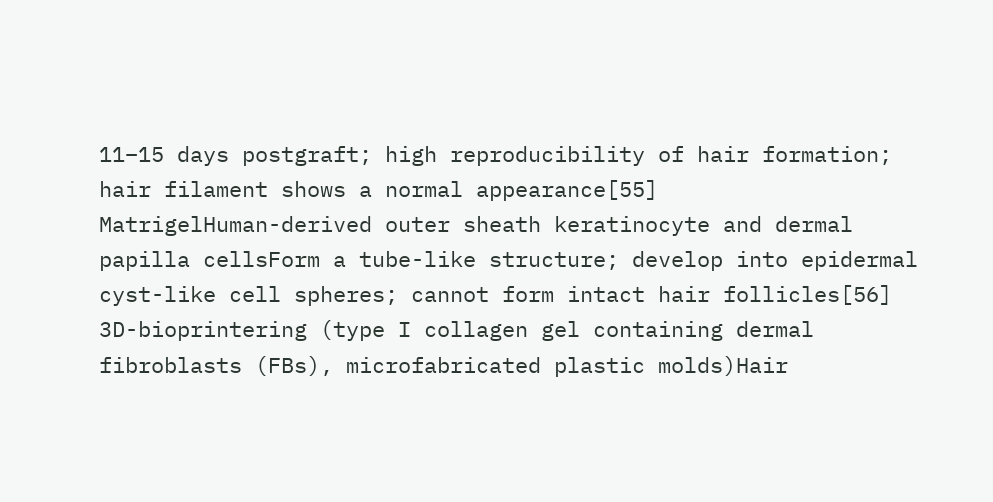11–15 days postgraft; high reproducibility of hair formation; hair filament shows a normal appearance[55]
MatrigelHuman-derived outer sheath keratinocyte and dermal papilla cellsForm a tube-like structure; develop into epidermal cyst-like cell spheres; cannot form intact hair follicles[56]
3D-bioprintering (type I collagen gel containing dermal fibroblasts (FBs), microfabricated plastic molds)Hair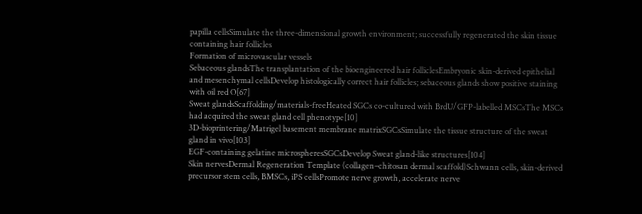papilla cellsSimulate the three-dimensional growth environment; successfully regenerated the skin tissue containing hair follicles
Formation of microvascular vessels
Sebaceous glandsThe transplantation of the bioengineered hair folliclesEmbryonic skin-derived epithelial and mesenchymal cellsDevelop histologically correct hair follicles; sebaceous glands show positive staining with oil red O[67]
Sweat glandsScaffolding/materials-freeHeated SGCs co-cultured with BrdU/GFP-labelled MSCsThe MSCs had acquired the sweat gland cell phenotype[10]
3D-bioprintering/Matrigel basement membrane matrixSGCsSimulate the tissue structure of the sweat gland in vivo[103]
EGF-containing gelatine microspheresSGCsDevelop Sweat gland-like structures[104]
Skin nervesDermal Regeneration Template (collagen–chitosan dermal scaffold)Schwann cells, skin-derived precursor stem cells, BMSCs, iPS cellsPromote nerve growth, accelerate nerve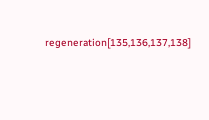regeneration[135,136,137,138]